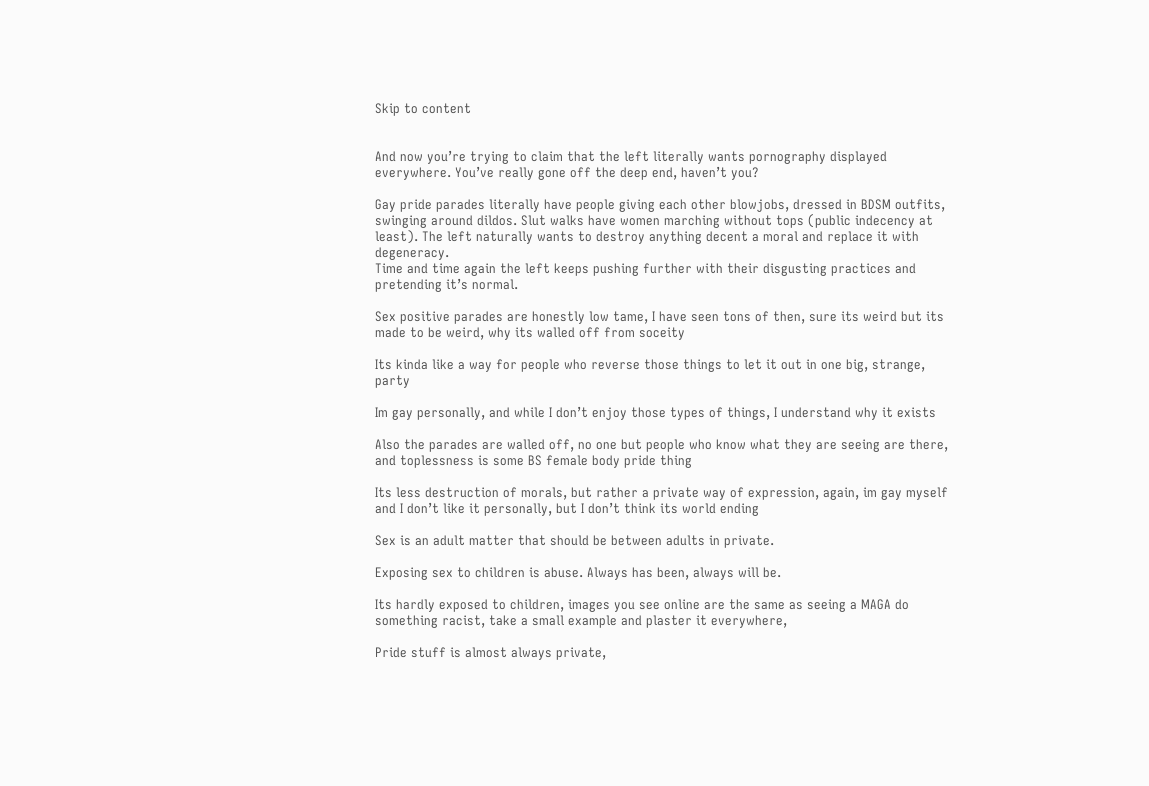Skip to content


And now you’re trying to claim that the left literally wants pornography displayed everywhere. You’ve really gone off the deep end, haven’t you?

Gay pride parades literally have people giving each other blowjobs, dressed in BDSM outfits, swinging around dildos. Slut walks have women marching without tops (public indecency at least). The left naturally wants to destroy anything decent a moral and replace it with degeneracy.
Time and time again the left keeps pushing further with their disgusting practices and pretending it’s normal.

Sex positive parades are honestly low tame, I have seen tons of then, sure its weird but its made to be weird, why its walled off from soceity

Its kinda like a way for people who reverse those things to let it out in one big, strange, party

Im gay personally, and while I don’t enjoy those types of things, I understand why it exists

Also the parades are walled off, no one but people who know what they are seeing are there, and toplessness is some BS female body pride thing

Its less destruction of morals, but rather a private way of expression, again, im gay myself and I don’t like it personally, but I don’t think its world ending

Sex is an adult matter that should be between adults in private.

Exposing sex to children is abuse. Always has been, always will be.

Its hardly exposed to children, images you see online are the same as seeing a MAGA do something racist, take a small example and plaster it everywhere,

Pride stuff is almost always private,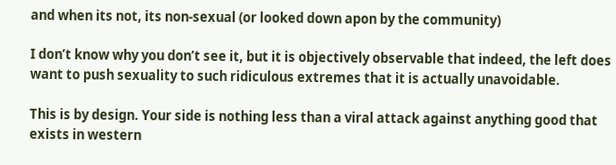and when its not, its non-sexual (or looked down apon by the community)

I don’t know why you don’t see it, but it is objectively observable that indeed, the left does want to push sexuality to such ridiculous extremes that it is actually unavoidable.

This is by design. Your side is nothing less than a viral attack against anything good that exists in western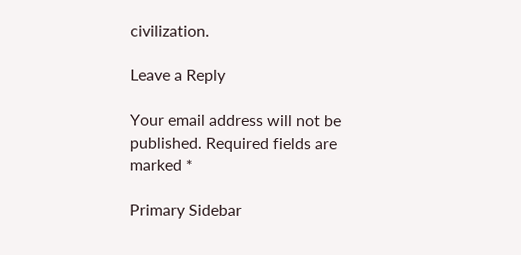civilization.

Leave a Reply

Your email address will not be published. Required fields are marked *

Primary Sidebar